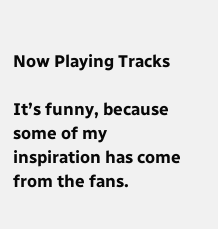Now Playing Tracks

It’s funny, because some of my inspiration has come from the fans.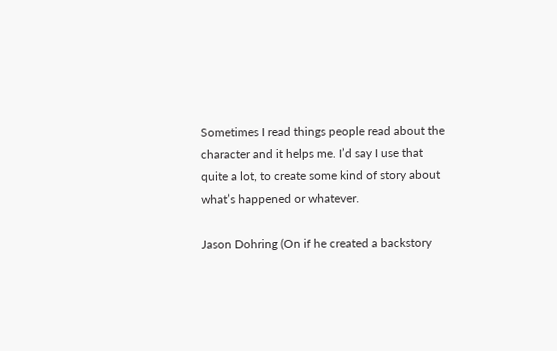Sometimes I read things people read about the character and it helps me. I’d say I use that quite a lot, to create some kind of story about what’s happened or whatever.

Jason Dohring (On if he created a backstory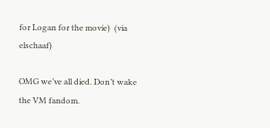for Logan for the movie)  (via elschaaf)

OMG we’ve all died. Don’t wake the VM fandom.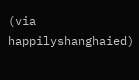(via happilyshanghaied)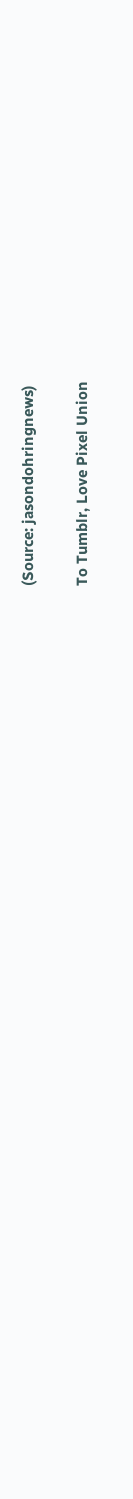(Source: jasondohringnews)

To Tumblr, Love Pixel Union